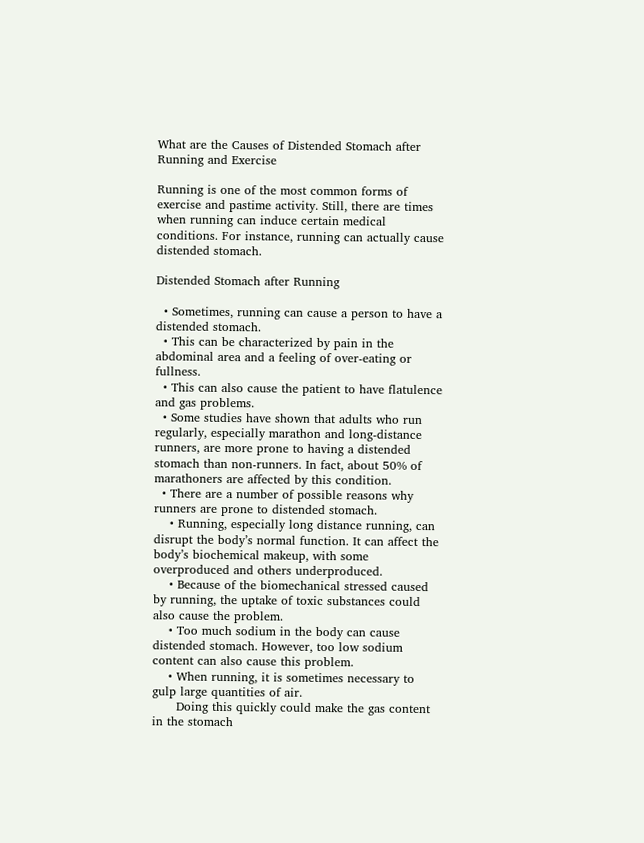What are the Causes of Distended Stomach after Running and Exercise

Running is one of the most common forms of exercise and pastime activity. Still, there are times when running can induce certain medical conditions. For instance, running can actually cause distended stomach.

Distended Stomach after Running

  • Sometimes, running can cause a person to have a distended stomach.
  • This can be characterized by pain in the abdominal area and a feeling of over-eating or fullness.
  • This can also cause the patient to have flatulence and gas problems.
  • Some studies have shown that adults who run regularly, especially marathon and long-distance runners, are more prone to having a distended stomach than non-runners. In fact, about 50% of marathoners are affected by this condition.
  • There are a number of possible reasons why runners are prone to distended stomach.
    • Running, especially long distance running, can disrupt the body’s normal function. It can affect the body’s biochemical makeup, with some overproduced and others underproduced.
    • Because of the biomechanical stressed caused by running, the uptake of toxic substances could also cause the problem.
    • Too much sodium in the body can cause distended stomach. However, too low sodium content can also cause this problem.
    • When running, it is sometimes necessary to gulp large quantities of air.
      Doing this quickly could make the gas content in the stomach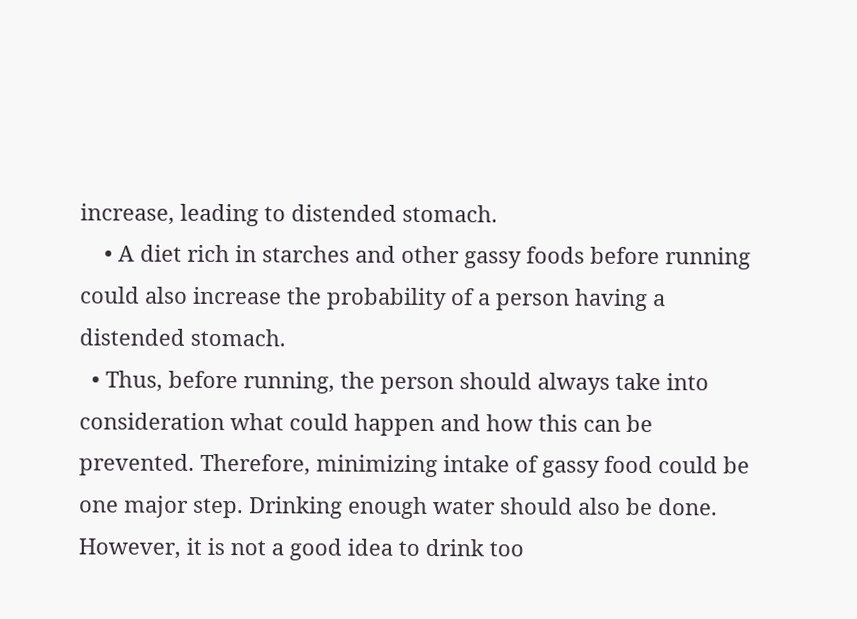increase, leading to distended stomach.
    • A diet rich in starches and other gassy foods before running could also increase the probability of a person having a distended stomach.
  • Thus, before running, the person should always take into consideration what could happen and how this can be prevented. Therefore, minimizing intake of gassy food could be one major step. Drinking enough water should also be done. However, it is not a good idea to drink too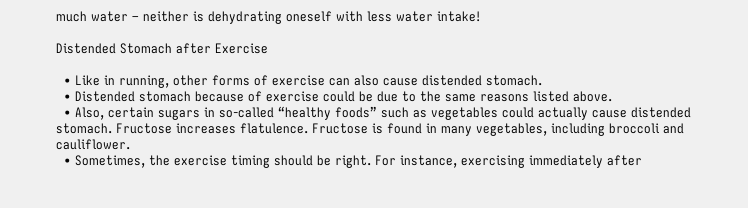much water – neither is dehydrating oneself with less water intake!

Distended Stomach after Exercise

  • Like in running, other forms of exercise can also cause distended stomach.
  • Distended stomach because of exercise could be due to the same reasons listed above.
  • Also, certain sugars in so-called “healthy foods” such as vegetables could actually cause distended stomach. Fructose increases flatulence. Fructose is found in many vegetables, including broccoli and cauliflower.
  • Sometimes, the exercise timing should be right. For instance, exercising immediately after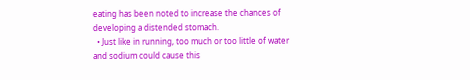eating has been noted to increase the chances of developing a distended stomach.
  • Just like in running, too much or too little of water and sodium could cause this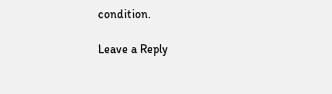condition.

Leave a Reply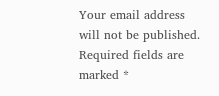Your email address will not be published. Required fields are marked *